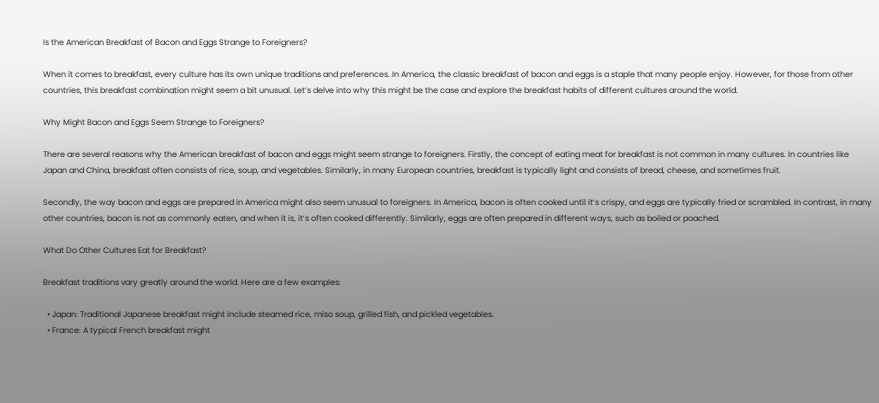Is the American Breakfast of Bacon and Eggs Strange to Foreigners?

When it comes to breakfast, every culture has its own unique traditions and preferences. In America, the classic breakfast of bacon and eggs is a staple that many people enjoy. However, for those from other countries, this breakfast combination might seem a bit unusual. Let’s delve into why this might be the case and explore the breakfast habits of different cultures around the world.

Why Might Bacon and Eggs Seem Strange to Foreigners?

There are several reasons why the American breakfast of bacon and eggs might seem strange to foreigners. Firstly, the concept of eating meat for breakfast is not common in many cultures. In countries like Japan and China, breakfast often consists of rice, soup, and vegetables. Similarly, in many European countries, breakfast is typically light and consists of bread, cheese, and sometimes fruit.

Secondly, the way bacon and eggs are prepared in America might also seem unusual to foreigners. In America, bacon is often cooked until it’s crispy, and eggs are typically fried or scrambled. In contrast, in many other countries, bacon is not as commonly eaten, and when it is, it’s often cooked differently. Similarly, eggs are often prepared in different ways, such as boiled or poached.

What Do Other Cultures Eat for Breakfast?

Breakfast traditions vary greatly around the world. Here are a few examples:

  • Japan: Traditional Japanese breakfast might include steamed rice, miso soup, grilled fish, and pickled vegetables.
  • France: A typical French breakfast might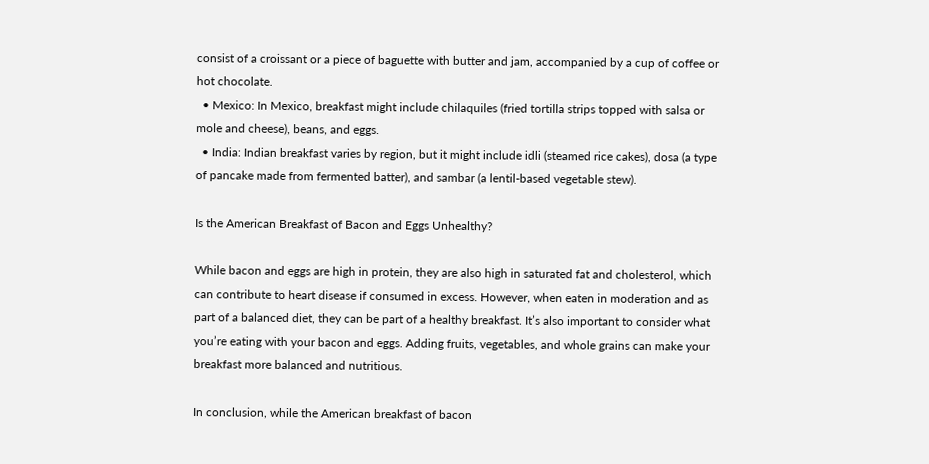consist of a croissant or a piece of baguette with butter and jam, accompanied by a cup of coffee or hot chocolate.
  • Mexico: In Mexico, breakfast might include chilaquiles (fried tortilla strips topped with salsa or mole and cheese), beans, and eggs.
  • India: Indian breakfast varies by region, but it might include idli (steamed rice cakes), dosa (a type of pancake made from fermented batter), and sambar (a lentil-based vegetable stew).

Is the American Breakfast of Bacon and Eggs Unhealthy?

While bacon and eggs are high in protein, they are also high in saturated fat and cholesterol, which can contribute to heart disease if consumed in excess. However, when eaten in moderation and as part of a balanced diet, they can be part of a healthy breakfast. It’s also important to consider what you’re eating with your bacon and eggs. Adding fruits, vegetables, and whole grains can make your breakfast more balanced and nutritious.

In conclusion, while the American breakfast of bacon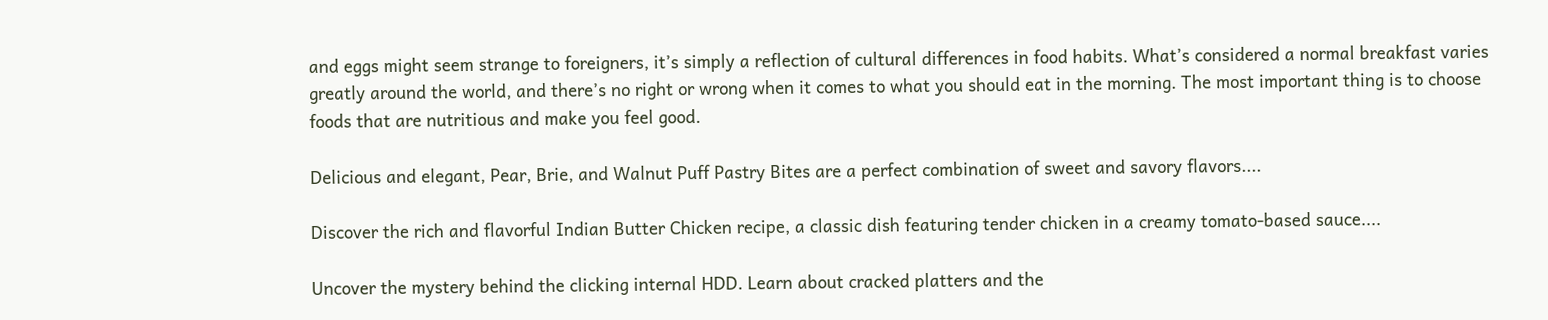and eggs might seem strange to foreigners, it’s simply a reflection of cultural differences in food habits. What’s considered a normal breakfast varies greatly around the world, and there’s no right or wrong when it comes to what you should eat in the morning. The most important thing is to choose foods that are nutritious and make you feel good.

Delicious and elegant, Pear, Brie, and Walnut Puff Pastry Bites are a perfect combination of sweet and savory flavors....

Discover the rich and flavorful Indian Butter Chicken recipe, a classic dish featuring tender chicken in a creamy tomato-based sauce....

Uncover the mystery behind the clicking internal HDD. Learn about cracked platters and the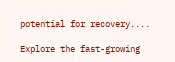potential for recovery....

Explore the fast-growing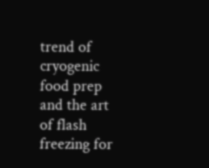trend of cryogenic food prep and the art of flash freezing for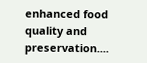enhanced food quality and preservation....